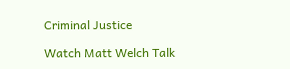Criminal Justice

Watch Matt Welch Talk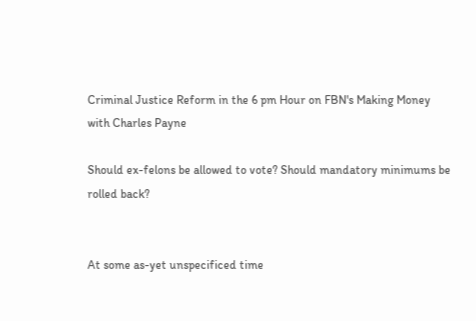Criminal Justice Reform in the 6 pm Hour on FBN's Making Money with Charles Payne

Should ex-felons be allowed to vote? Should mandatory minimums be rolled back?


At some as-yet unspecificed time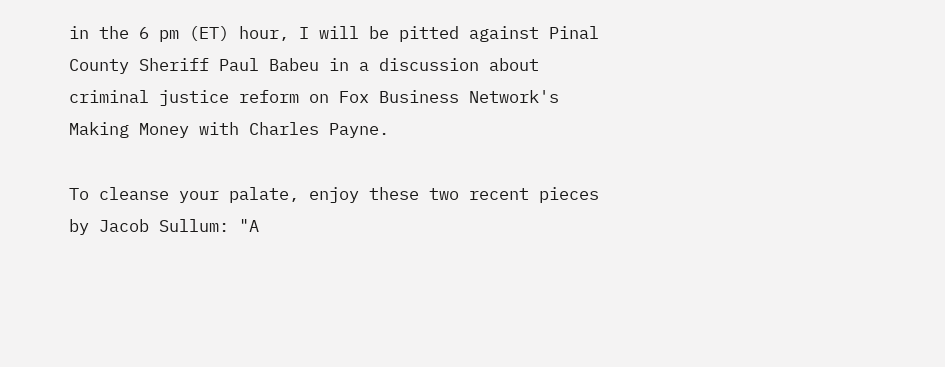in the 6 pm (ET) hour, I will be pitted against Pinal County Sheriff Paul Babeu in a discussion about criminal justice reform on Fox Business Network's Making Money with Charles Payne.

To cleanse your palate, enjoy these two recent pieces by Jacob Sullum: "A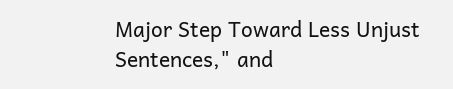Major Step Toward Less Unjust Sentences," and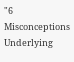"6 Misconceptions Underlying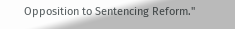Opposition to Sentencing Reform."